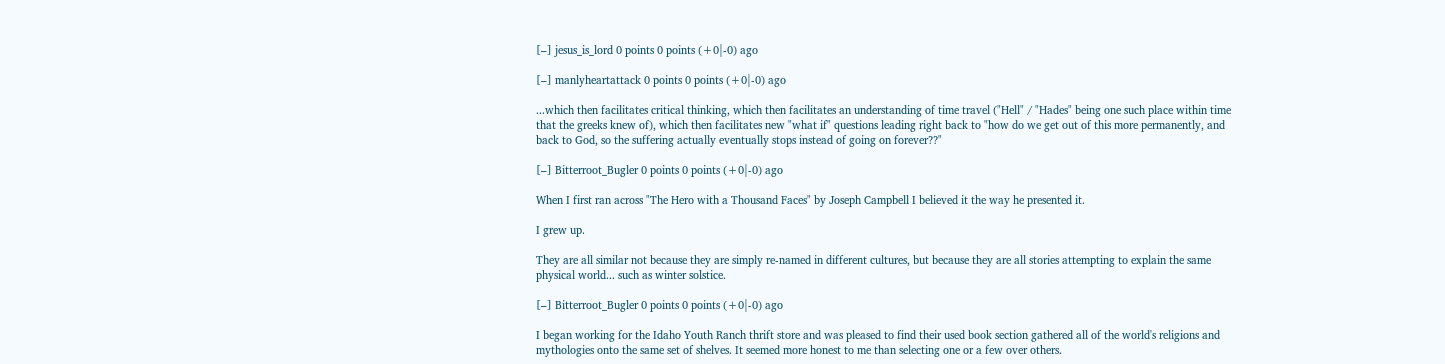[–] jesus_is_lord 0 points 0 points (+0|-0) ago

[–] manlyheartattack 0 points 0 points (+0|-0) ago

...which then facilitates critical thinking, which then facilitates an understanding of time travel ("Hell" / "Hades" being one such place within time that the greeks knew of), which then facilitates new "what if" questions leading right back to "how do we get out of this more permanently, and back to God, so the suffering actually eventually stops instead of going on forever??"

[–] Bitterroot_Bugler 0 points 0 points (+0|-0) ago

When I first ran across "The Hero with a Thousand Faces" by Joseph Campbell I believed it the way he presented it.

I grew up.

They are all similar not because they are simply re-named in different cultures, but because they are all stories attempting to explain the same physical world... such as winter solstice.

[–] Bitterroot_Bugler 0 points 0 points (+0|-0) ago

I began working for the Idaho Youth Ranch thrift store and was pleased to find their used book section gathered all of the world's religions and mythologies onto the same set of shelves. It seemed more honest to me than selecting one or a few over others.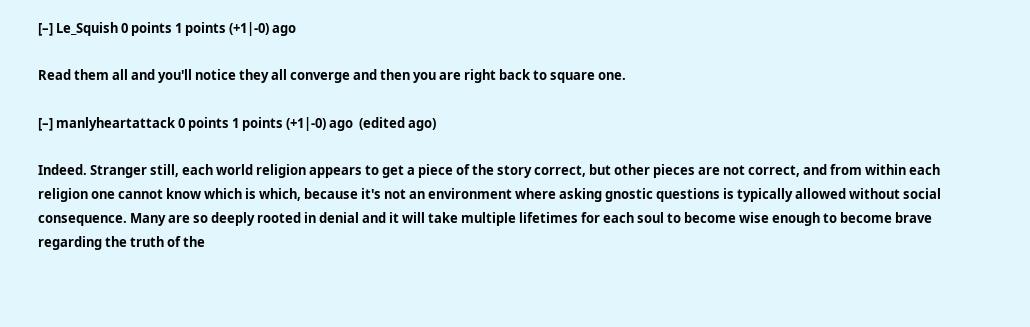[–] Le_Squish 0 points 1 points (+1|-0) ago

Read them all and you'll notice they all converge and then you are right back to square one.

[–] manlyheartattack 0 points 1 points (+1|-0) ago  (edited ago)

Indeed. Stranger still, each world religion appears to get a piece of the story correct, but other pieces are not correct, and from within each religion one cannot know which is which, because it's not an environment where asking gnostic questions is typically allowed without social consequence. Many are so deeply rooted in denial and it will take multiple lifetimes for each soul to become wise enough to become brave regarding the truth of the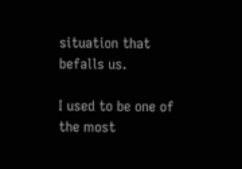situation that befalls us.

I used to be one of the most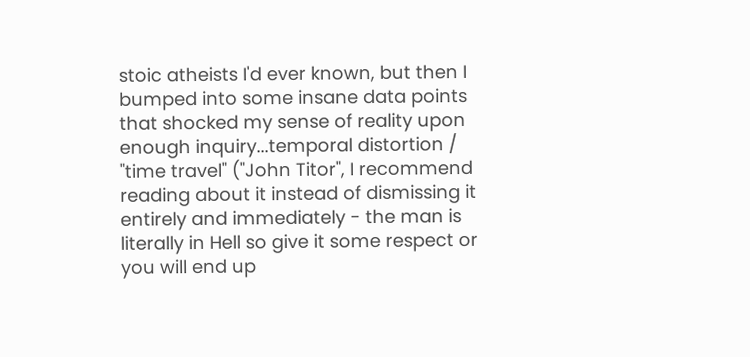stoic atheists I'd ever known, but then I bumped into some insane data points that shocked my sense of reality upon enough inquiry...temporal distortion / "time travel" ("John Titor", I recommend reading about it instead of dismissing it entirely and immediately - the man is literally in Hell so give it some respect or you will end up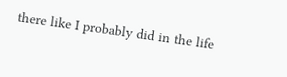there like I probably did in the life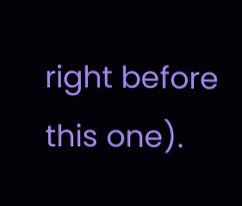right before this one).